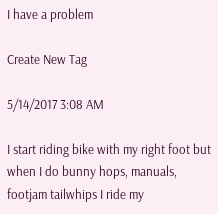I have a problem

Create New Tag

5/14/2017 3:08 AM

I start riding bike with my right foot but when I do bunny hops, manuals, footjam tailwhips I ride my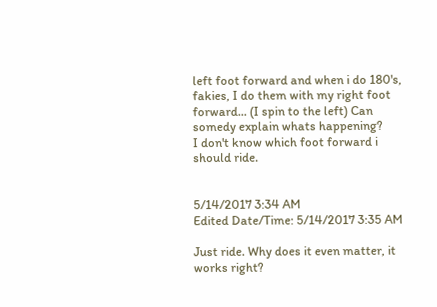left foot forward and when i do 180's, fakies, I do them with my right foot forward... (I spin to the left) Can somedy explain whats happening?
I don't know which foot forward i should ride.


5/14/2017 3:34 AM
Edited Date/Time: 5/14/2017 3:35 AM

Just ride. Why does it even matter, it works right?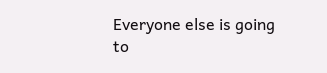Everyone else is going to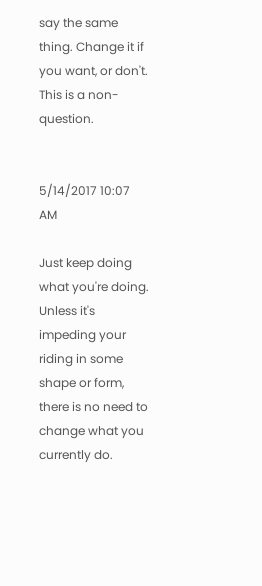say the same thing. Change it if you want, or don't. This is a non-question.


5/14/2017 10:07 AM

Just keep doing what you're doing. Unless it's impeding your riding in some shape or form, there is no need to change what you currently do.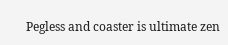Pegless and coaster is ultimate zen